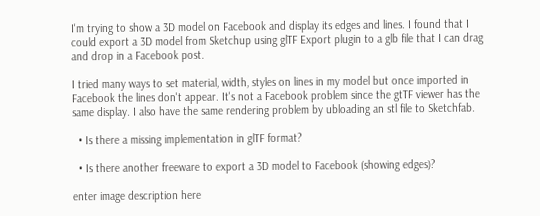I'm trying to show a 3D model on Facebook and display its edges and lines. I found that I could export a 3D model from Sketchup using glTF Export plugin to a glb file that I can drag and drop in a Facebook post.

I tried many ways to set material, width, styles on lines in my model but once imported in Facebook the lines don't appear. It's not a Facebook problem since the gtTF viewer has the same display. I also have the same rendering problem by ubloading an stl file to Sketchfab.

  • Is there a missing implementation in glTF format?

  • Is there another freeware to export a 3D model to Facebook (showing edges)?

enter image description here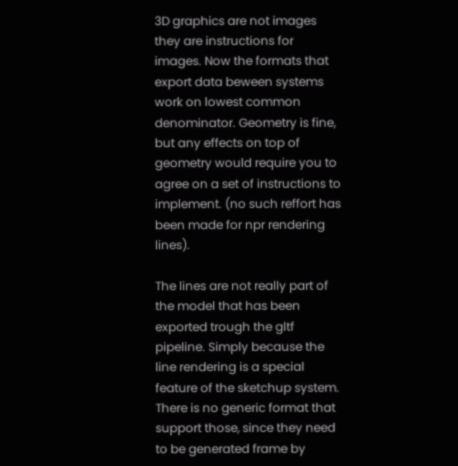3D graphics are not images they are instructions for images. Now the formats that export data beween systems work on lowest common denominator. Geometry is fine, but any effects on top of geometry would require you to agree on a set of instructions to implement. (no such reffort has been made for npr rendering lines).

The lines are not really part of the model that has been exported trough the gltf pipeline. Simply because the line rendering is a special feature of the sketchup system. There is no generic format that support those, since they need to be generated frame by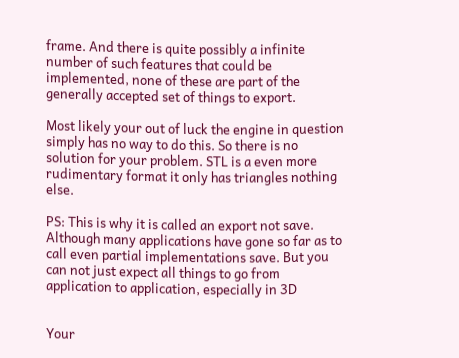frame. And there is quite possibly a infinite number of such features that could be implemented, none of these are part of the generally accepted set of things to export.

Most likely your out of luck the engine in question simply has no way to do this. So there is no solution for your problem. STL is a even more rudimentary format it only has triangles nothing else.

PS: This is why it is called an export not save. Although many applications have gone so far as to call even partial implementations save. But you can not just expect all things to go from application to application, especially in 3D


Your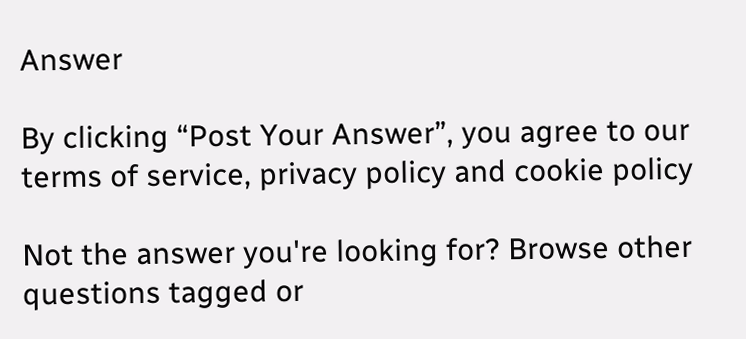Answer

By clicking “Post Your Answer”, you agree to our terms of service, privacy policy and cookie policy

Not the answer you're looking for? Browse other questions tagged or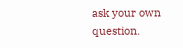ask your own question.